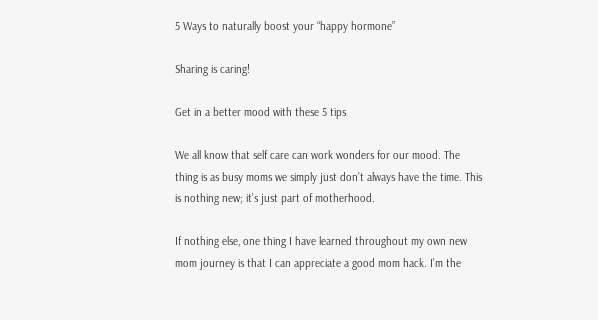5 Ways to naturally boost your “happy hormone”

Sharing is caring!

Get in a better mood with these 5 tips

We all know that self care can work wonders for our mood. The thing is as busy moms we simply just don’t always have the time. This is nothing new; it’s just part of motherhood.

If nothing else, one thing I have learned throughout my own new mom journey is that I can appreciate a good mom hack. I’m the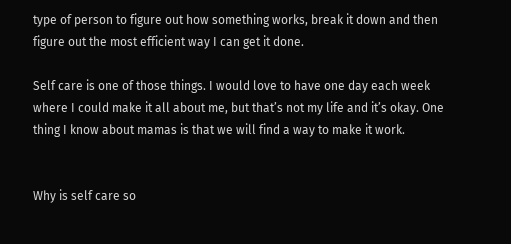type of person to figure out how something works, break it down and then figure out the most efficient way I can get it done.

Self care is one of those things. I would love to have one day each week where I could make it all about me, but that’s not my life and it’s okay. One thing I know about mamas is that we will find a way to make it work.


Why is self care so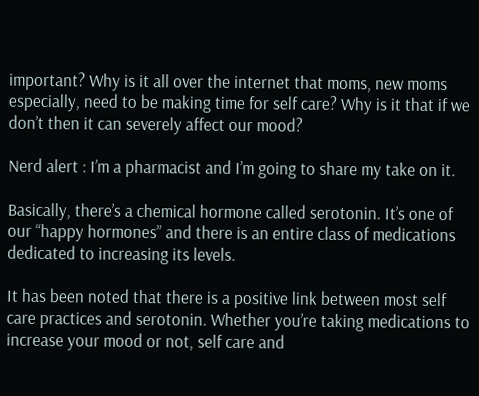important? Why is it all over the internet that moms, new moms especially, need to be making time for self care? Why is it that if we don’t then it can severely affect our mood?

Nerd alert : I’m a pharmacist and I’m going to share my take on it.

Basically, there’s a chemical hormone called serotonin. It’s one of our “happy hormones” and there is an entire class of medications dedicated to increasing its levels.

It has been noted that there is a positive link between most self care practices and serotonin. Whether you’re taking medications to increase your mood or not, self care and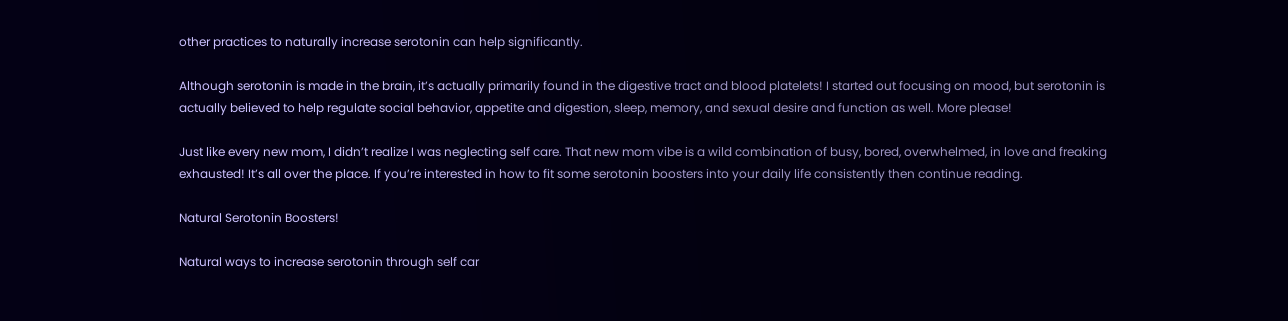other practices to naturally increase serotonin can help significantly.

Although serotonin is made in the brain, it’s actually primarily found in the digestive tract and blood platelets! I started out focusing on mood, but serotonin is actually believed to help regulate social behavior, appetite and digestion, sleep, memory, and sexual desire and function as well. More please!

Just like every new mom, I didn’t realize I was neglecting self care. That new mom vibe is a wild combination of busy, bored, overwhelmed, in love and freaking exhausted! It’s all over the place. If you’re interested in how to fit some serotonin boosters into your daily life consistently then continue reading.

Natural Serotonin Boosters!

Natural ways to increase serotonin through self car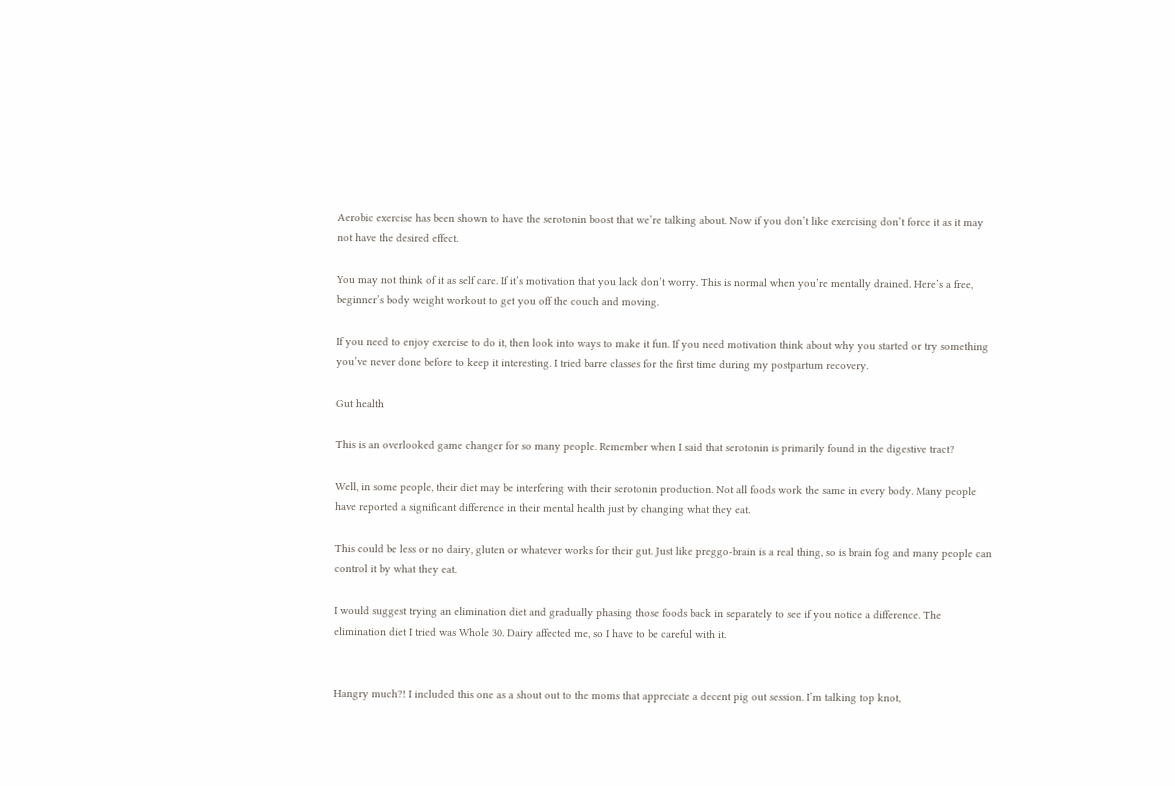Aerobic exercise has been shown to have the serotonin boost that we’re talking about. Now if you don’t like exercising don’t force it as it may not have the desired effect.

You may not think of it as self care. If it’s motivation that you lack don’t worry. This is normal when you’re mentally drained. Here’s a free, beginner’s body weight workout to get you off the couch and moving.

If you need to enjoy exercise to do it, then look into ways to make it fun. If you need motivation think about why you started or try something you’ve never done before to keep it interesting. I tried barre classes for the first time during my postpartum recovery.

Gut health

This is an overlooked game changer for so many people. Remember when I said that serotonin is primarily found in the digestive tract?

Well, in some people, their diet may be interfering with their serotonin production. Not all foods work the same in every body. Many people have reported a significant difference in their mental health just by changing what they eat.

This could be less or no dairy, gluten or whatever works for their gut. Just like preggo-brain is a real thing, so is brain fog and many people can control it by what they eat.

I would suggest trying an elimination diet and gradually phasing those foods back in separately to see if you notice a difference. The elimination diet I tried was Whole 30. Dairy affected me, so I have to be careful with it.


Hangry much?! I included this one as a shout out to the moms that appreciate a decent pig out session. I’m talking top knot,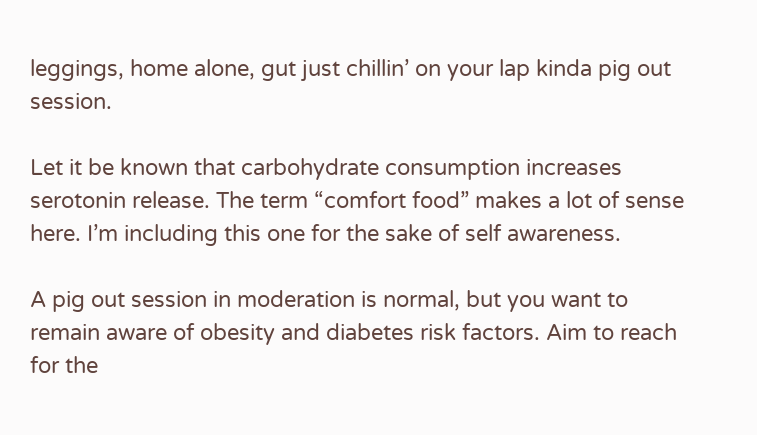leggings, home alone, gut just chillin’ on your lap kinda pig out session.

Let it be known that carbohydrate consumption increases serotonin release. The term “comfort food” makes a lot of sense here. I’m including this one for the sake of self awareness.

A pig out session in moderation is normal, but you want to remain aware of obesity and diabetes risk factors. Aim to reach for the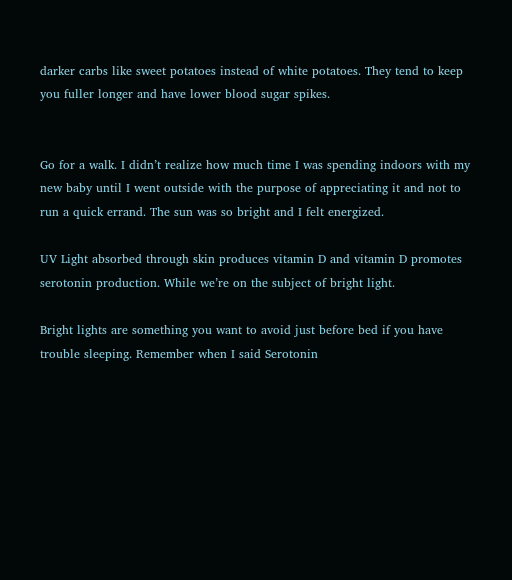darker carbs like sweet potatoes instead of white potatoes. They tend to keep you fuller longer and have lower blood sugar spikes.


Go for a walk. I didn’t realize how much time I was spending indoors with my new baby until I went outside with the purpose of appreciating it and not to run a quick errand. The sun was so bright and I felt energized.

UV Light absorbed through skin produces vitamin D and vitamin D promotes serotonin production. While we’re on the subject of bright light.

Bright lights are something you want to avoid just before bed if you have trouble sleeping. Remember when I said Serotonin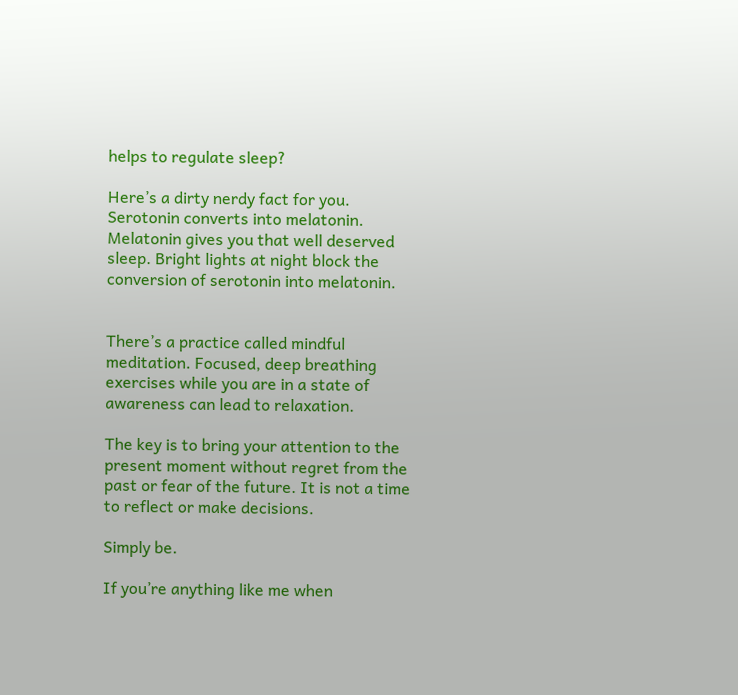helps to regulate sleep?

Here’s a dirty nerdy fact for you. Serotonin converts into melatonin. Melatonin gives you that well deserved sleep. Bright lights at night block the conversion of serotonin into melatonin.


There’s a practice called mindful meditation. Focused, deep breathing exercises while you are in a state of awareness can lead to relaxation.

The key is to bring your attention to the present moment without regret from the past or fear of the future. It is not a time to reflect or make decisions.

Simply be.

If you’re anything like me when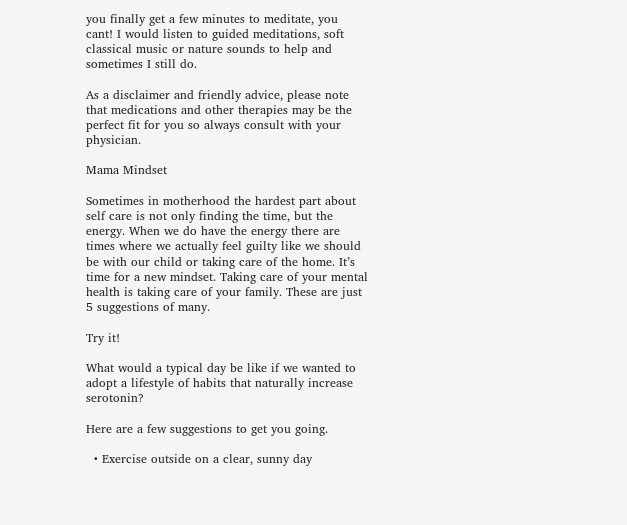you finally get a few minutes to meditate, you cant! I would listen to guided meditations, soft classical music or nature sounds to help and sometimes I still do.

As a disclaimer and friendly advice, please note that medications and other therapies may be the perfect fit for you so always consult with your physician.

Mama Mindset

Sometimes in motherhood the hardest part about self care is not only finding the time, but the energy. When we do have the energy there are times where we actually feel guilty like we should be with our child or taking care of the home. It’s time for a new mindset. Taking care of your mental health is taking care of your family. These are just 5 suggestions of many.

Try it!

What would a typical day be like if we wanted to adopt a lifestyle of habits that naturally increase serotonin?

Here are a few suggestions to get you going.

  • Exercise outside on a clear, sunny day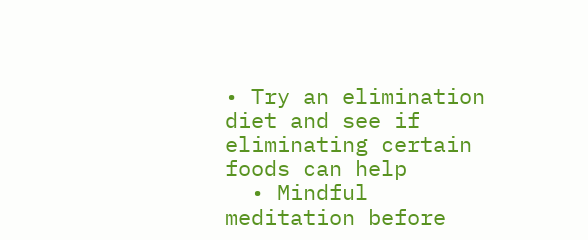• Try an elimination diet and see if eliminating certain foods can help
  • Mindful meditation before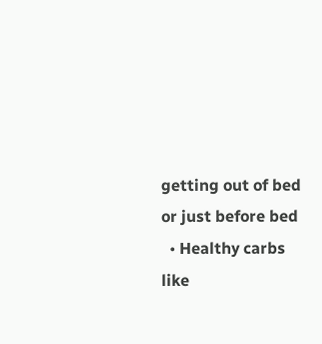getting out of bed or just before bed
  • Healthy carbs like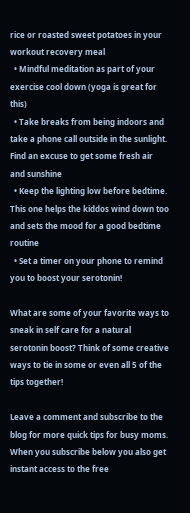rice or roasted sweet potatoes in your workout recovery meal
  • Mindful meditation as part of your exercise cool down (yoga is great for this)
  • Take breaks from being indoors and take a phone call outside in the sunlight. Find an excuse to get some fresh air and sunshine
  • Keep the lighting low before bedtime. This one helps the kiddos wind down too and sets the mood for a good bedtime routine
  • Set a timer on your phone to remind you to boost your serotonin!

What are some of your favorite ways to sneak in self care for a natural serotonin boost? Think of some creative ways to tie in some or even all 5 of the tips together!

Leave a comment and subscribe to the blog for more quick tips for busy moms. When you subscribe below you also get instant access to the free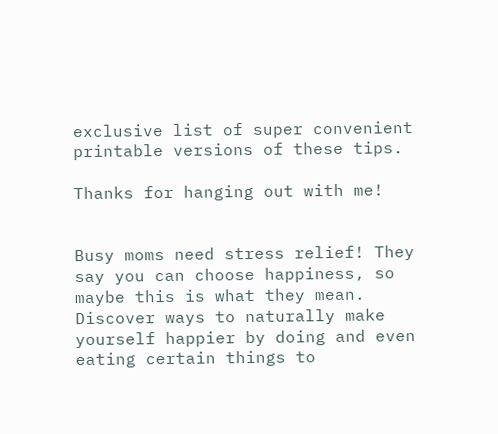exclusive list of super convenient printable versions of these tips.

Thanks for hanging out with me!


Busy moms need stress relief! They say you can choose happiness, so maybe this is what they mean. Discover ways to naturally make yourself happier by doing and even eating certain things to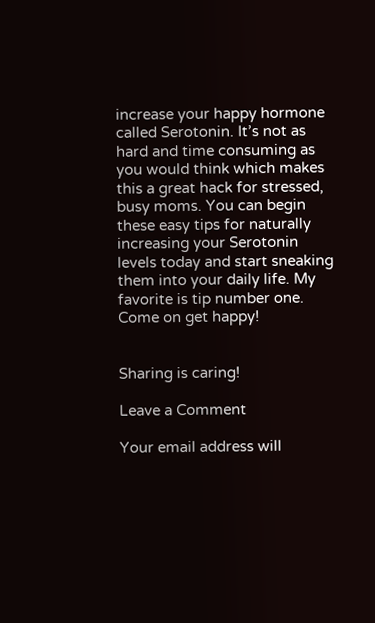increase your happy hormone called Serotonin. It’s not as hard and time consuming as you would think which makes this a great hack for stressed, busy moms. You can begin these easy tips for naturally increasing your Serotonin levels today and start sneaking them into your daily life. My favorite is tip number one. Come on get happy!


Sharing is caring!

Leave a Comment

Your email address will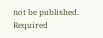not be published. Required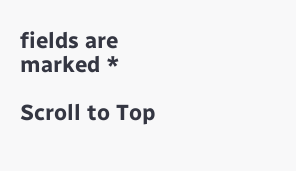fields are marked *

Scroll to Top